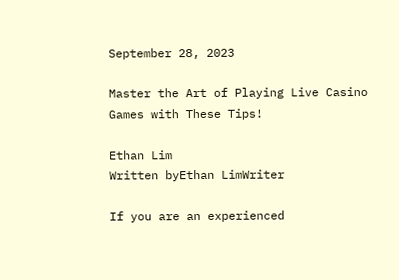September 28, 2023

Master the Art of Playing Live Casino Games with These Tips!

Ethan Lim
Written byEthan LimWriter

If you are an experienced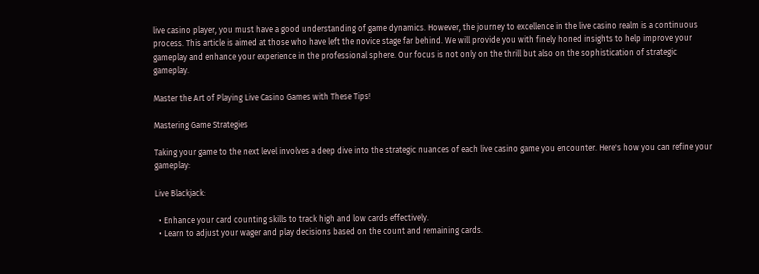live casino player, you must have a good understanding of game dynamics. However, the journey to excellence in the live casino realm is a continuous process. This article is aimed at those who have left the novice stage far behind. We will provide you with finely honed insights to help improve your gameplay and enhance your experience in the professional sphere. Our focus is not only on the thrill but also on the sophistication of strategic gameplay.

Master the Art of Playing Live Casino Games with These Tips!

Mastering Game Strategies

Taking your game to the next level involves a deep dive into the strategic nuances of each live casino game you encounter. Here's how you can refine your gameplay:

Live Blackjack:

  • Enhance your card counting skills to track high and low cards effectively.
  • Learn to adjust your wager and play decisions based on the count and remaining cards.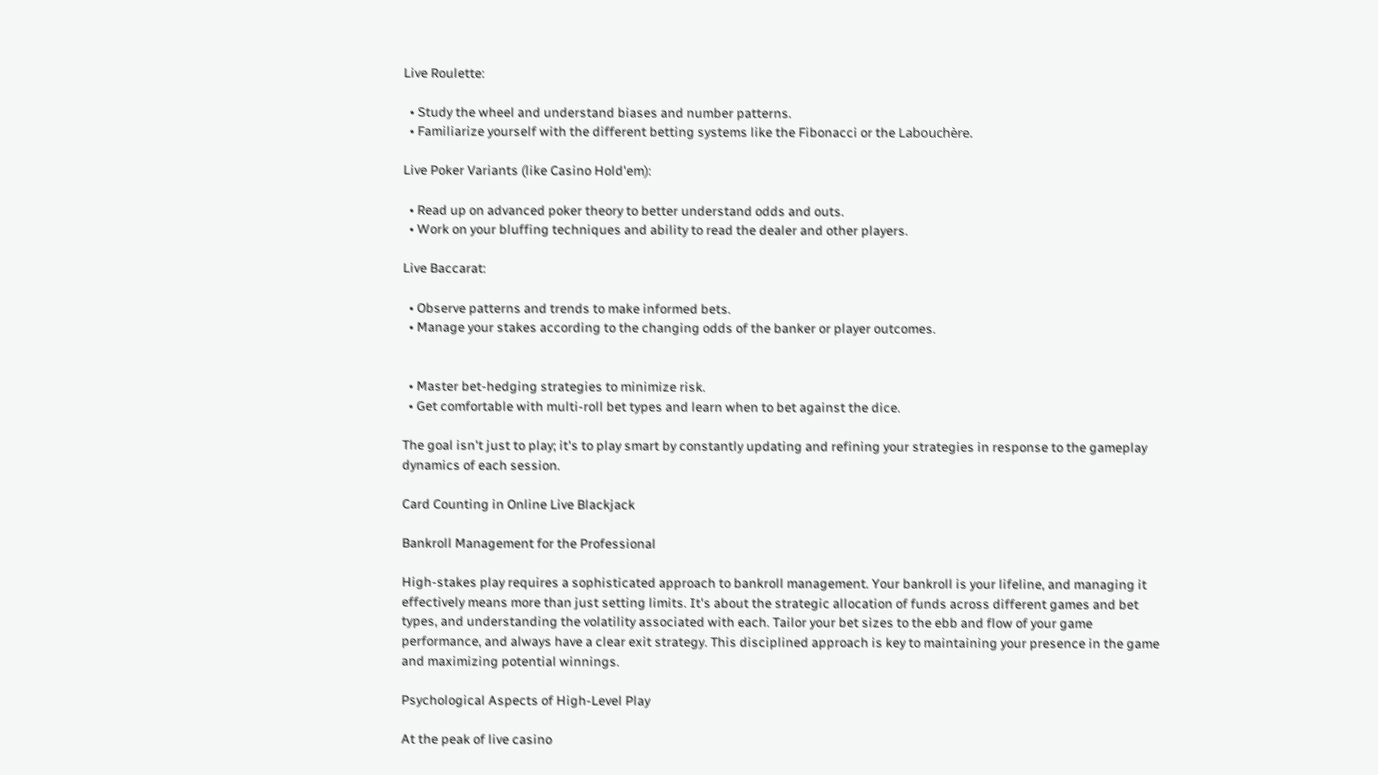Live Roulette:

  • Study the wheel and understand biases and number patterns.
  • Familiarize yourself with the different betting systems like the Fibonacci or the Labouchère.

Live Poker Variants (like Casino Hold'em):

  • Read up on advanced poker theory to better understand odds and outs.
  • Work on your bluffing techniques and ability to read the dealer and other players.

Live Baccarat:

  • Observe patterns and trends to make informed bets.
  • Manage your stakes according to the changing odds of the banker or player outcomes.


  • Master bet-hedging strategies to minimize risk.
  • Get comfortable with multi-roll bet types and learn when to bet against the dice.

The goal isn't just to play; it's to play smart by constantly updating and refining your strategies in response to the gameplay dynamics of each session.

Card Counting in Online Live Blackjack

Bankroll Management for the Professional

High-stakes play requires a sophisticated approach to bankroll management. Your bankroll is your lifeline, and managing it effectively means more than just setting limits. It's about the strategic allocation of funds across different games and bet types, and understanding the volatility associated with each. Tailor your bet sizes to the ebb and flow of your game performance, and always have a clear exit strategy. This disciplined approach is key to maintaining your presence in the game and maximizing potential winnings.

Psychological Aspects of High-Level Play

At the peak of live casino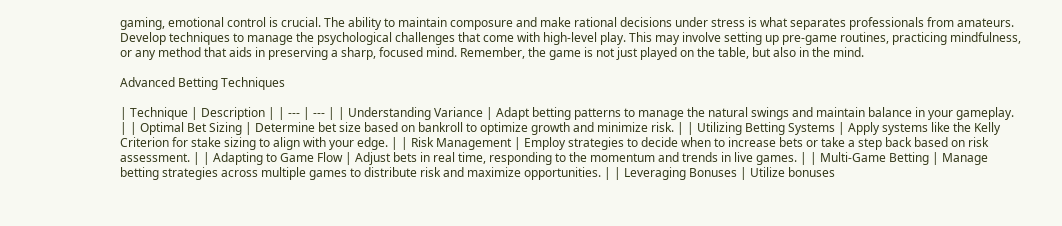gaming, emotional control is crucial. The ability to maintain composure and make rational decisions under stress is what separates professionals from amateurs. Develop techniques to manage the psychological challenges that come with high-level play. This may involve setting up pre-game routines, practicing mindfulness, or any method that aids in preserving a sharp, focused mind. Remember, the game is not just played on the table, but also in the mind.

Advanced Betting Techniques

| Technique | Description | | --- | --- | | Understanding Variance | Adapt betting patterns to manage the natural swings and maintain balance in your gameplay. | | Optimal Bet Sizing | Determine bet size based on bankroll to optimize growth and minimize risk. | | Utilizing Betting Systems | Apply systems like the Kelly Criterion for stake sizing to align with your edge. | | Risk Management | Employ strategies to decide when to increase bets or take a step back based on risk assessment. | | Adapting to Game Flow | Adjust bets in real time, responding to the momentum and trends in live games. | | Multi-Game Betting | Manage betting strategies across multiple games to distribute risk and maximize opportunities. | | Leveraging Bonuses | Utilize bonuses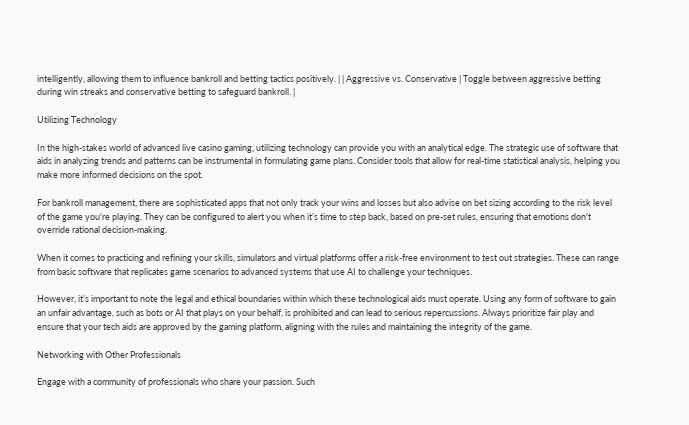intelligently, allowing them to influence bankroll and betting tactics positively. | | Aggressive vs. Conservative | Toggle between aggressive betting during win streaks and conservative betting to safeguard bankroll. |

Utilizing Technology

In the high-stakes world of advanced live casino gaming, utilizing technology can provide you with an analytical edge. The strategic use of software that aids in analyzing trends and patterns can be instrumental in formulating game plans. Consider tools that allow for real-time statistical analysis, helping you make more informed decisions on the spot.

For bankroll management, there are sophisticated apps that not only track your wins and losses but also advise on bet sizing according to the risk level of the game you're playing. They can be configured to alert you when it’s time to step back, based on pre-set rules, ensuring that emotions don't override rational decision-making.

When it comes to practicing and refining your skills, simulators and virtual platforms offer a risk-free environment to test out strategies. These can range from basic software that replicates game scenarios to advanced systems that use AI to challenge your techniques.

However, it’s important to note the legal and ethical boundaries within which these technological aids must operate. Using any form of software to gain an unfair advantage, such as bots or AI that plays on your behalf, is prohibited and can lead to serious repercussions. Always prioritize fair play and ensure that your tech aids are approved by the gaming platform, aligning with the rules and maintaining the integrity of the game.

Networking with Other Professionals

Engage with a community of professionals who share your passion. Such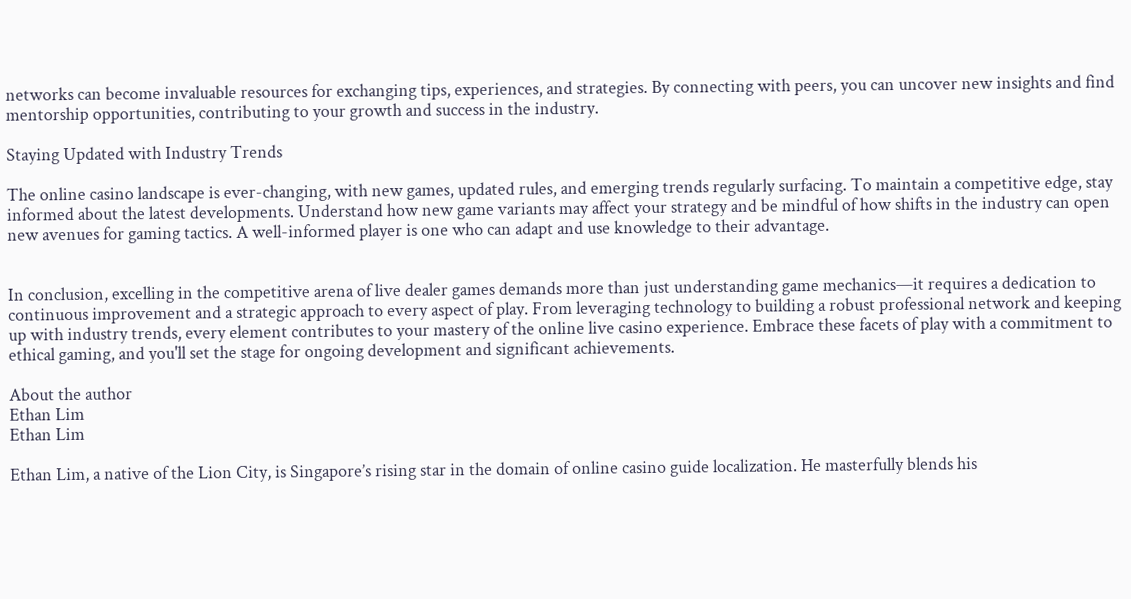networks can become invaluable resources for exchanging tips, experiences, and strategies. By connecting with peers, you can uncover new insights and find mentorship opportunities, contributing to your growth and success in the industry.

Staying Updated with Industry Trends

The online casino landscape is ever-changing, with new games, updated rules, and emerging trends regularly surfacing. To maintain a competitive edge, stay informed about the latest developments. Understand how new game variants may affect your strategy and be mindful of how shifts in the industry can open new avenues for gaming tactics. A well-informed player is one who can adapt and use knowledge to their advantage.


In conclusion, excelling in the competitive arena of live dealer games demands more than just understanding game mechanics—it requires a dedication to continuous improvement and a strategic approach to every aspect of play. From leveraging technology to building a robust professional network and keeping up with industry trends, every element contributes to your mastery of the online live casino experience. Embrace these facets of play with a commitment to ethical gaming, and you'll set the stage for ongoing development and significant achievements.

About the author
Ethan Lim
Ethan Lim

Ethan Lim, a native of the Lion City, is Singapore’s rising star in the domain of online casino guide localization. He masterfully blends his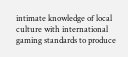intimate knowledge of local culture with international gaming standards to produce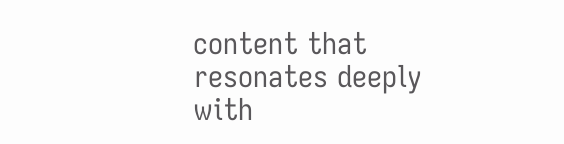content that resonates deeply with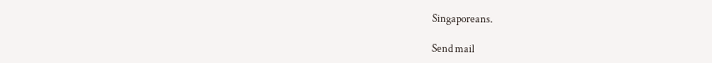Singaporeans.

Send mail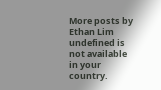More posts by Ethan Lim
undefined is not available in your country.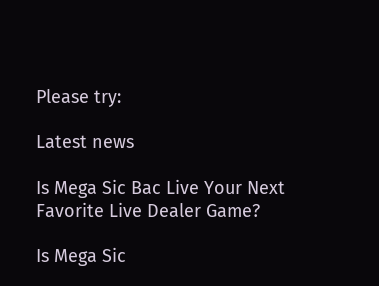Please try:

Latest news

Is Mega Sic Bac Live Your Next Favorite Live Dealer Game?

Is Mega Sic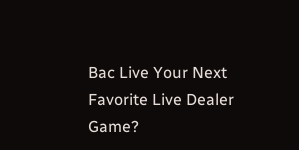Bac Live Your Next Favorite Live Dealer Game?